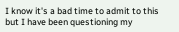I know it's a bad time to admit to this but I have been questioning my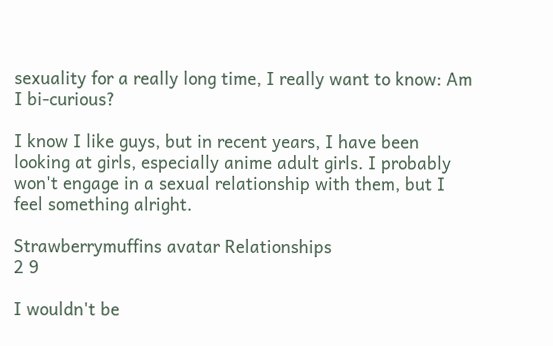sexuality for a really long time, I really want to know: Am I bi-curious?

I know I like guys, but in recent years, I have been looking at girls, especially anime adult girls. I probably won't engage in a sexual relationship with them, but I feel something alright.

Strawberrymuffins avatar Relationships
2 9

I wouldn't be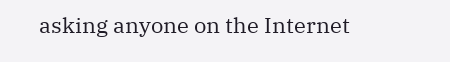asking anyone on the Internet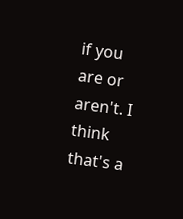if you are or aren't. I think that's a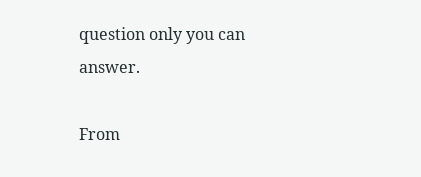question only you can answer.

From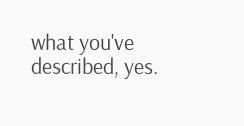what you've described, yes.